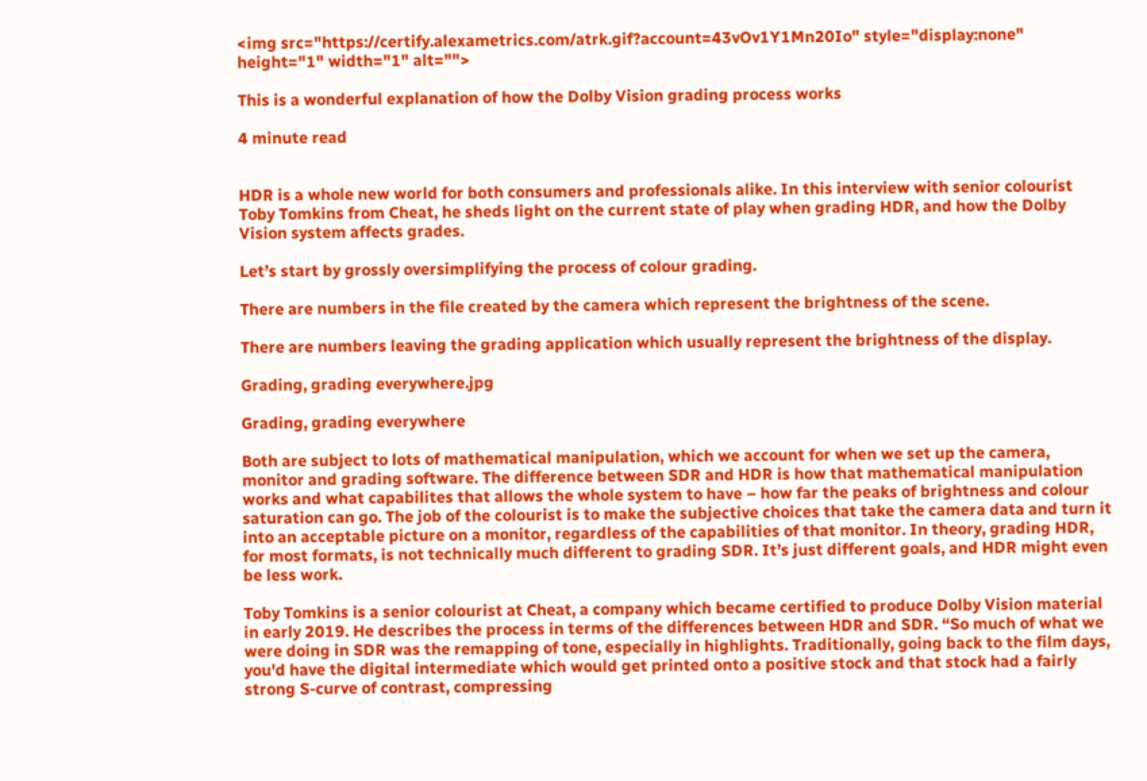<img src="https://certify.alexametrics.com/atrk.gif?account=43vOv1Y1Mn20Io" style="display:none" height="1" width="1" alt="">

This is a wonderful explanation of how the Dolby Vision grading process works

4 minute read


HDR is a whole new world for both consumers and professionals alike. In this interview with senior colourist Toby Tomkins from Cheat, he sheds light on the current state of play when grading HDR, and how the Dolby Vision system affects grades.

Let’s start by grossly oversimplifying the process of colour grading.

There are numbers in the file created by the camera which represent the brightness of the scene.

There are numbers leaving the grading application which usually represent the brightness of the display.

Grading, grading everywhere.jpg

Grading, grading everywhere

Both are subject to lots of mathematical manipulation, which we account for when we set up the camera, monitor and grading software. The difference between SDR and HDR is how that mathematical manipulation works and what capabilites that allows the whole system to have – how far the peaks of brightness and colour saturation can go. The job of the colourist is to make the subjective choices that take the camera data and turn it into an acceptable picture on a monitor, regardless of the capabilities of that monitor. In theory, grading HDR, for most formats, is not technically much different to grading SDR. It’s just different goals, and HDR might even be less work.

Toby Tomkins is a senior colourist at Cheat, a company which became certified to produce Dolby Vision material in early 2019. He describes the process in terms of the differences between HDR and SDR. “So much of what we were doing in SDR was the remapping of tone, especially in highlights. Traditionally, going back to the film days, you'd have the digital intermediate which would get printed onto a positive stock and that stock had a fairly strong S-curve of contrast, compressing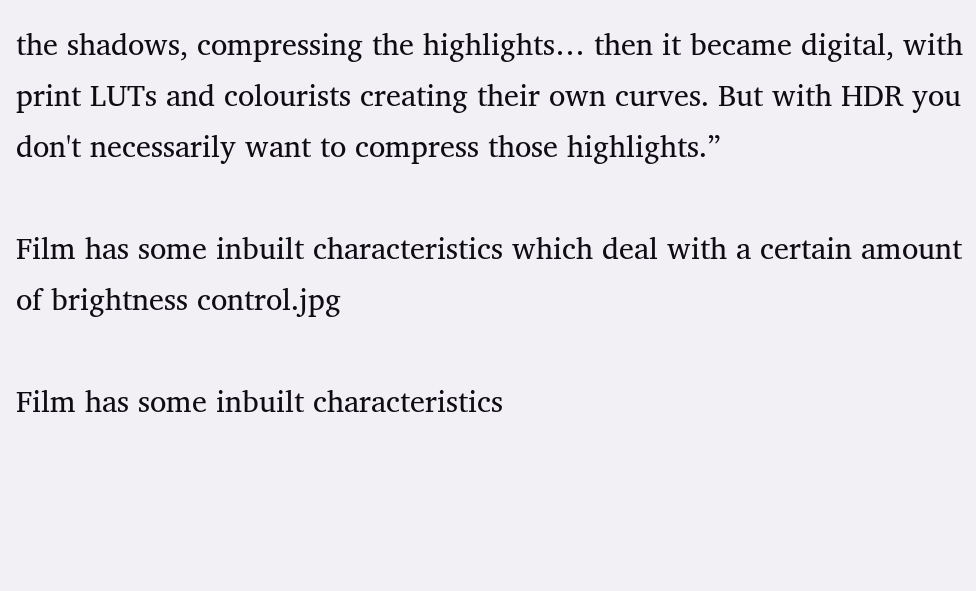the shadows, compressing the highlights… then it became digital, with print LUTs and colourists creating their own curves. But with HDR you don't necessarily want to compress those highlights.”

Film has some inbuilt characteristics which deal with a certain amount of brightness control.jpg

Film has some inbuilt characteristics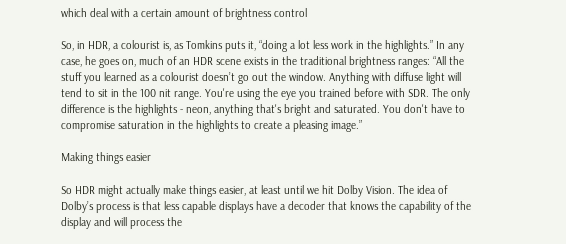which deal with a certain amount of brightness control

So, in HDR, a colourist is, as Tomkins puts it, “doing a lot less work in the highlights.” In any case, he goes on, much of an HDR scene exists in the traditional brightness ranges: “All the stuff you learned as a colourist doesn’t go out the window. Anything with diffuse light will tend to sit in the 100 nit range. You're using the eye you trained before with SDR. The only difference is the highlights - neon, anything that's bright and saturated. You don't have to compromise saturation in the highlights to create a pleasing image.”

Making things easier

So HDR might actually make things easier, at least until we hit Dolby Vision. The idea of Dolby’s process is that less capable displays have a decoder that knows the capability of the display and will process the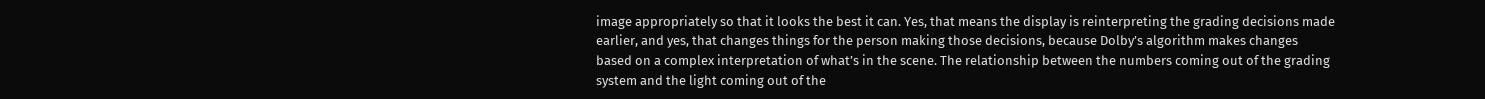image appropriately so that it looks the best it can. Yes, that means the display is reinterpreting the grading decisions made earlier, and yes, that changes things for the person making those decisions, because Dolby’s algorithm makes changes based on a complex interpretation of what’s in the scene. The relationship between the numbers coming out of the grading system and the light coming out of the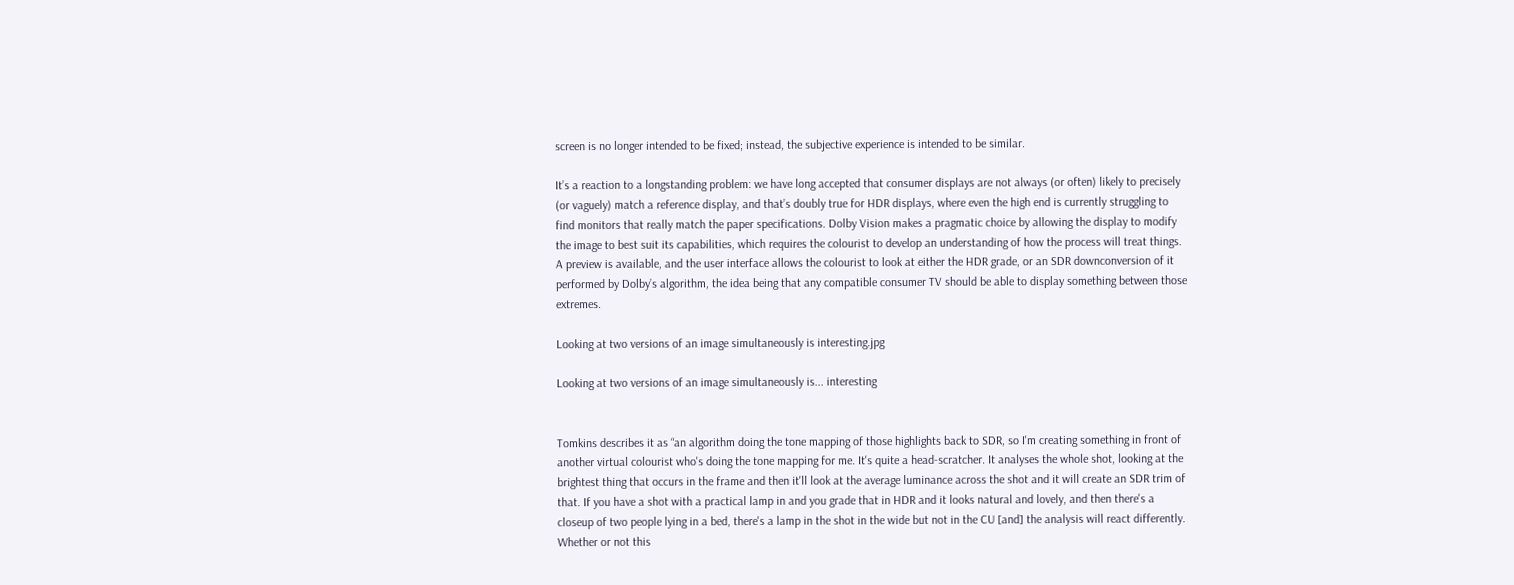screen is no longer intended to be fixed; instead, the subjective experience is intended to be similar.

It’s a reaction to a longstanding problem: we have long accepted that consumer displays are not always (or often) likely to precisely (or vaguely) match a reference display, and that’s doubly true for HDR displays, where even the high end is currently struggling to find monitors that really match the paper specifications. Dolby Vision makes a pragmatic choice by allowing the display to modify the image to best suit its capabilities, which requires the colourist to develop an understanding of how the process will treat things. A preview is available, and the user interface allows the colourist to look at either the HDR grade, or an SDR downconversion of it performed by Dolby’s algorithm, the idea being that any compatible consumer TV should be able to display something between those extremes.

Looking at two versions of an image simultaneously is interesting.jpg

Looking at two versions of an image simultaneously is... interesting


Tomkins describes it as “an algorithm doing the tone mapping of those highlights back to SDR, so I'm creating something in front of another virtual colourist who's doing the tone mapping for me. It's quite a head-scratcher. It analyses the whole shot, looking at the brightest thing that occurs in the frame and then it'll look at the average luminance across the shot and it will create an SDR trim of that. If you have a shot with a practical lamp in and you grade that in HDR and it looks natural and lovely, and then there's a closeup of two people lying in a bed, there's a lamp in the shot in the wide but not in the CU [and] the analysis will react differently. Whether or not this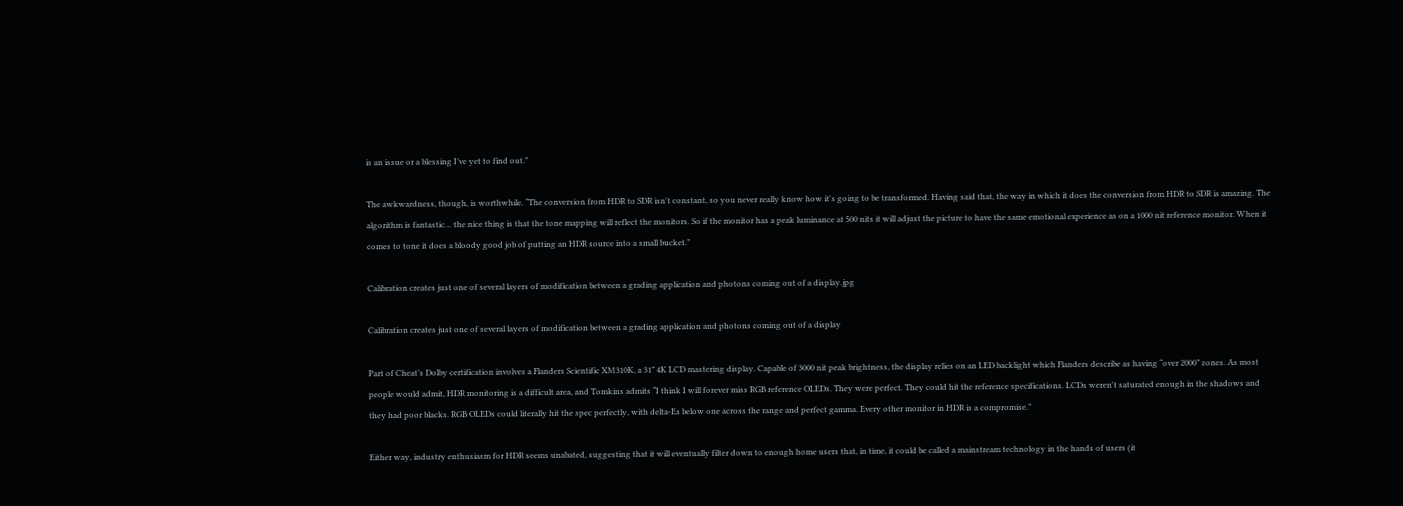is an issue or a blessing I’ve yet to find out.”

The awkwardness, though, is worthwhile. “The conversion from HDR to SDR isn't constant, so you never really know how it's going to be transformed. Having said that, the way in which it does the conversion from HDR to SDR is amazing. The algorithm is fantastic… the nice thing is that the tone mapping will reflect the monitors. So if the monitor has a peak luminance at 500 nits it will adjust the picture to have the same emotional experience as on a 1000 nit reference monitor. When it comes to tone it does a bloody good job of putting an HDR source into a small bucket.”

Calibration creates just one of several layers of modification between a grading application and photons coming out of a display.jpg

Calibration creates just one of several layers of modification between a grading application and photons coming out of a display

Part of Cheat’s Dolby certification involves a Flanders Scientific XM310K, a 31” 4K LCD mastering display. Capable of 3000 nit peak brightness, the display relies on an LED backlight which Flanders describe as having “over 2000” zones. As most people would admit, HDR monitoring is a difficult area, and Tomkins admits “I think I will forever miss RGB reference OLEDs. They were perfect. They could hit the reference specifications. LCDs weren't saturated enough in the shadows and they had poor blacks. RGB OLEDs could literally hit the spec perfectly, with delta-Es below one across the range and perfect gamma. Every other monitor in HDR is a compromise.”

Either way, industry enthusiasm for HDR seems unabated, suggesting that it will eventually filter down to enough home users that, in time, it could be called a mainstream technology in the hands of users (it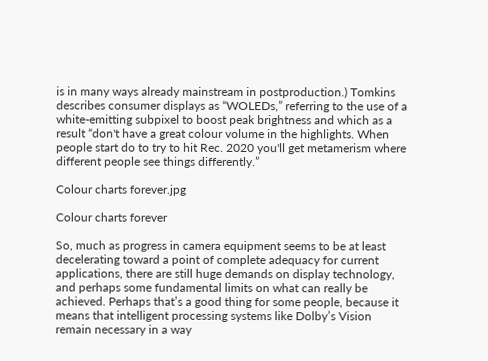is in many ways already mainstream in postproduction.) Tomkins describes consumer displays as “WOLEDs,” referring to the use of a white-emitting subpixel to boost peak brightness and which as a result “don't have a great colour volume in the highlights. When people start do to try to hit Rec. 2020 you'll get metamerism where different people see things differently.”

Colour charts forever.jpg

Colour charts forever

So, much as progress in camera equipment seems to be at least decelerating toward a point of complete adequacy for current applications, there are still huge demands on display technology, and perhaps some fundamental limits on what can really be achieved. Perhaps that’s a good thing for some people, because it means that intelligent processing systems like Dolby’s Vision remain necessary in a way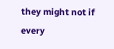they might not if every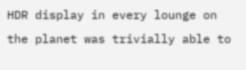HDR display in every lounge on the planet was trivially able to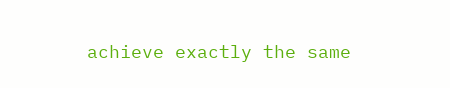achieve exactly the same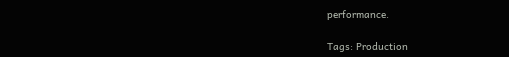performance.

Tags: Production